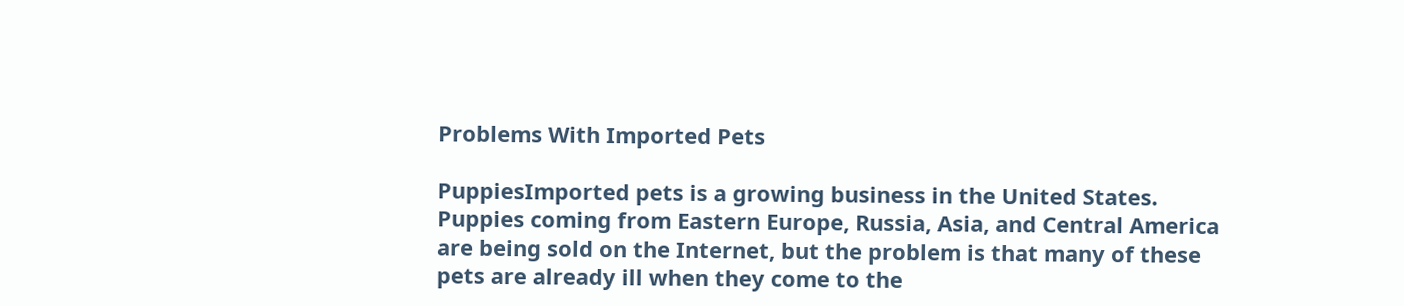Problems With Imported Pets

PuppiesImported pets is a growing business in the United States. Puppies coming from Eastern Europe, Russia, Asia, and Central America are being sold on the Internet, but the problem is that many of these pets are already ill when they come to the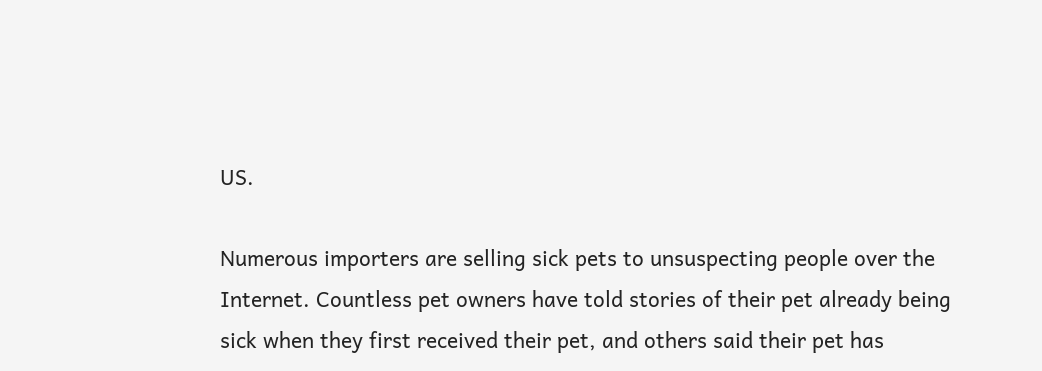US.

Numerous importers are selling sick pets to unsuspecting people over the Internet. Countless pet owners have told stories of their pet already being sick when they first received their pet, and others said their pet has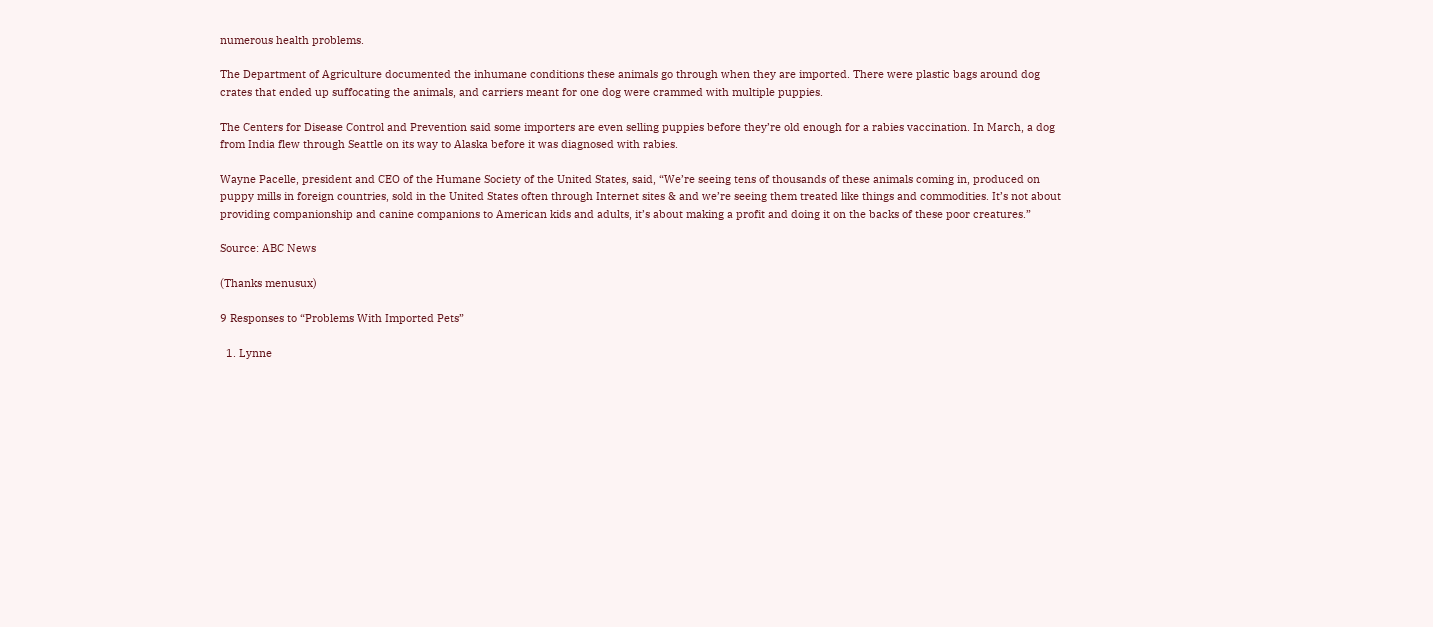numerous health problems.

The Department of Agriculture documented the inhumane conditions these animals go through when they are imported. There were plastic bags around dog crates that ended up suffocating the animals, and carriers meant for one dog were crammed with multiple puppies.

The Centers for Disease Control and Prevention said some importers are even selling puppies before they’re old enough for a rabies vaccination. In March, a dog from India flew through Seattle on its way to Alaska before it was diagnosed with rabies.

Wayne Pacelle, president and CEO of the Humane Society of the United States, said, “We’re seeing tens of thousands of these animals coming in, produced on puppy mills in foreign countries, sold in the United States often through Internet sites & and we’re seeing them treated like things and commodities. It’s not about providing companionship and canine companions to American kids and adults, it’s about making a profit and doing it on the backs of these poor creatures.”

Source: ABC News

(Thanks menusux)

9 Responses to “Problems With Imported Pets”

  1. Lynne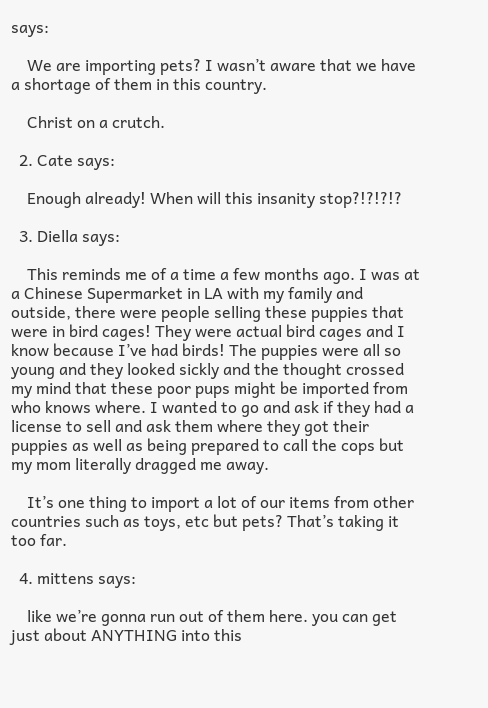says:

    We are importing pets? I wasn’t aware that we have a shortage of them in this country.

    Christ on a crutch.

  2. Cate says:

    Enough already! When will this insanity stop?!?!?!?

  3. Diella says:

    This reminds me of a time a few months ago. I was at a Chinese Supermarket in LA with my family and outside, there were people selling these puppies that were in bird cages! They were actual bird cages and I know because I’ve had birds! The puppies were all so young and they looked sickly and the thought crossed my mind that these poor pups might be imported from who knows where. I wanted to go and ask if they had a license to sell and ask them where they got their puppies as well as being prepared to call the cops but my mom literally dragged me away.

    It’s one thing to import a lot of our items from other countries such as toys, etc but pets? That’s taking it too far.

  4. mittens says:

    like we’re gonna run out of them here. you can get just about ANYTHING into this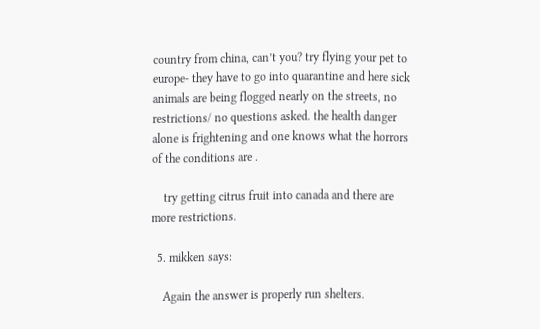country from china, can’t you? try flying your pet to europe- they have to go into quarantine and here sick animals are being flogged nearly on the streets, no restrictions/ no questions asked. the health danger alone is frightening and one knows what the horrors of the conditions are .

    try getting citrus fruit into canada and there are more restrictions.

  5. mikken says:

    Again the answer is properly run shelters.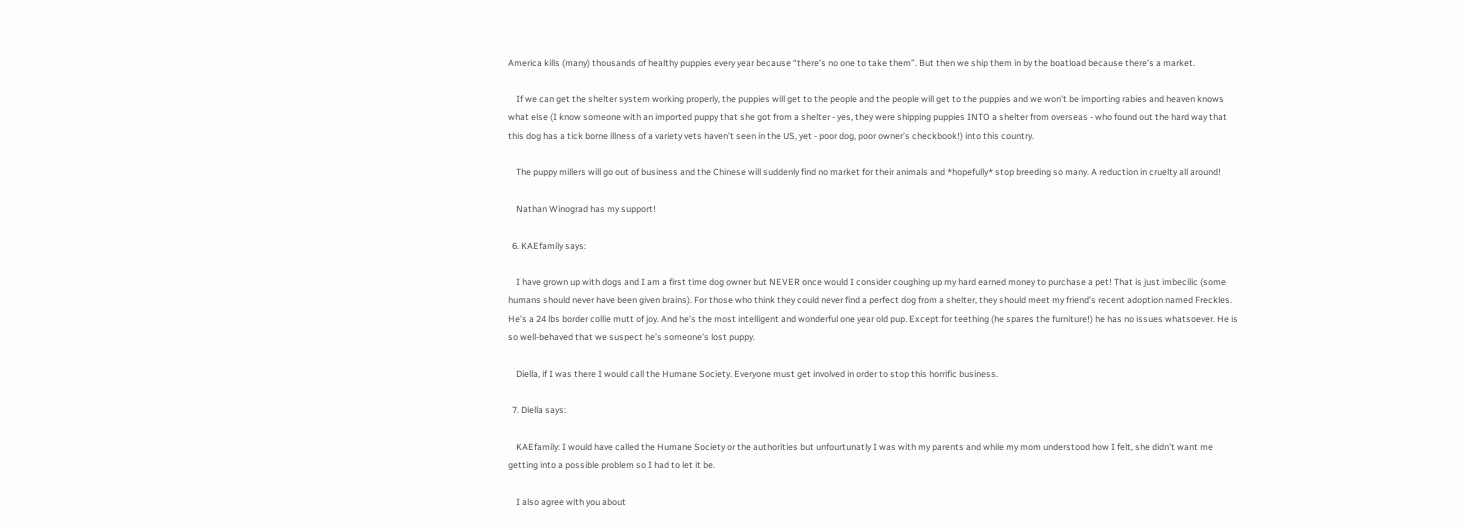America kills (many) thousands of healthy puppies every year because “there’s no one to take them”. But then we ship them in by the boatload because there’s a market.

    If we can get the shelter system working properly, the puppies will get to the people and the people will get to the puppies and we won’t be importing rabies and heaven knows what else (I know someone with an imported puppy that she got from a shelter - yes, they were shipping puppies INTO a shelter from overseas - who found out the hard way that this dog has a tick borne illness of a variety vets haven’t seen in the US, yet - poor dog, poor owner’s checkbook!) into this country.

    The puppy millers will go out of business and the Chinese will suddenly find no market for their animals and *hopefully* stop breeding so many. A reduction in cruelty all around!

    Nathan Winograd has my support!

  6. KAEfamily says:

    I have grown up with dogs and I am a first time dog owner but NEVER once would I consider coughing up my hard earned money to purchase a pet! That is just imbecilic (some humans should never have been given brains). For those who think they could never find a perfect dog from a shelter, they should meet my friend’s recent adoption named Freckles. He’s a 24 lbs border collie mutt of joy. And he’s the most intelligent and wonderful one year old pup. Except for teething (he spares the furniture!) he has no issues whatsoever. He is so well-behaved that we suspect he’s someone’s lost puppy.

    Diella, if I was there I would call the Humane Society. Everyone must get involved in order to stop this horrific business.

  7. Diella says:

    KAEfamily: I would have called the Humane Society or the authorities but unfourtunatly I was with my parents and while my mom understood how I felt, she didn’t want me getting into a possible problem so I had to let it be.

    I also agree with you about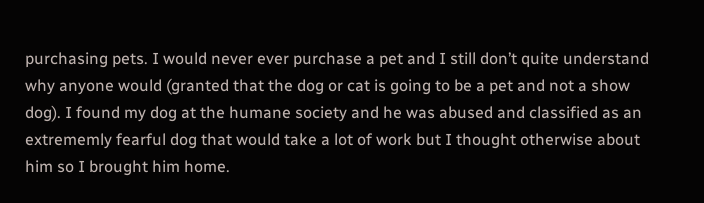purchasing pets. I would never ever purchase a pet and I still don’t quite understand why anyone would (granted that the dog or cat is going to be a pet and not a show dog). I found my dog at the humane society and he was abused and classified as an extrememly fearful dog that would take a lot of work but I thought otherwise about him so I brought him home.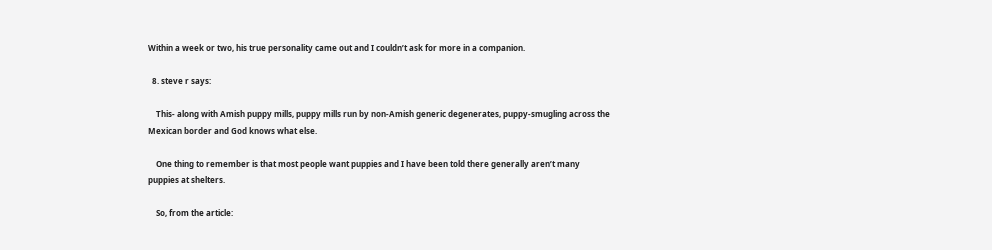Within a week or two, his true personality came out and I couldn’t ask for more in a companion.

  8. steve r says:

    This- along with Amish puppy mills, puppy mills run by non-Amish generic degenerates, puppy-smugling across the Mexican border and God knows what else.

    One thing to remember is that most people want puppies and I have been told there generally aren’t many puppies at shelters.

    So, from the article: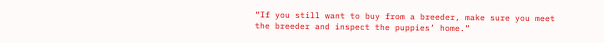“If you still want to buy from a breeder, make sure you meet the breeder and inspect the puppies’ home.”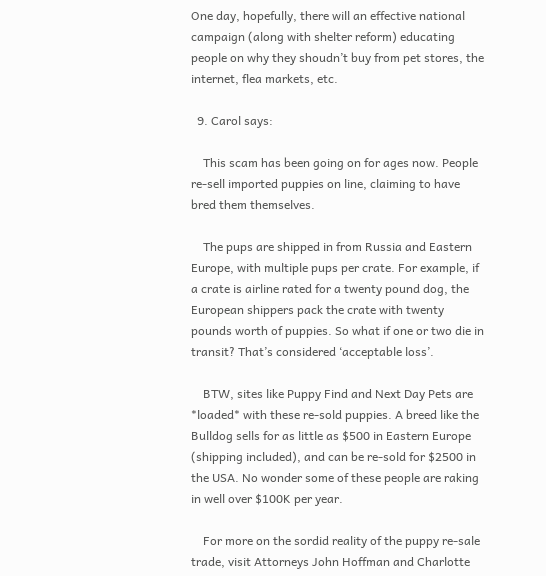One day, hopefully, there will an effective national campaign (along with shelter reform) educating people on why they shoudn’t buy from pet stores, the internet, flea markets, etc.

  9. Carol says:

    This scam has been going on for ages now. People re-sell imported puppies on line, claiming to have bred them themselves.

    The pups are shipped in from Russia and Eastern Europe, with multiple pups per crate. For example, if a crate is airline rated for a twenty pound dog, the European shippers pack the crate with twenty pounds worth of puppies. So what if one or two die in transit? That’s considered ‘acceptable loss’.

    BTW, sites like Puppy Find and Next Day Pets are *loaded* with these re-sold puppies. A breed like the Bulldog sells for as little as $500 in Eastern Europe (shipping included), and can be re-sold for $2500 in the USA. No wonder some of these people are raking in well over $100K per year.

    For more on the sordid reality of the puppy re-sale trade, visit Attorneys John Hoffman and Charlotte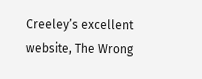Creeley’s excellent website, The Wrong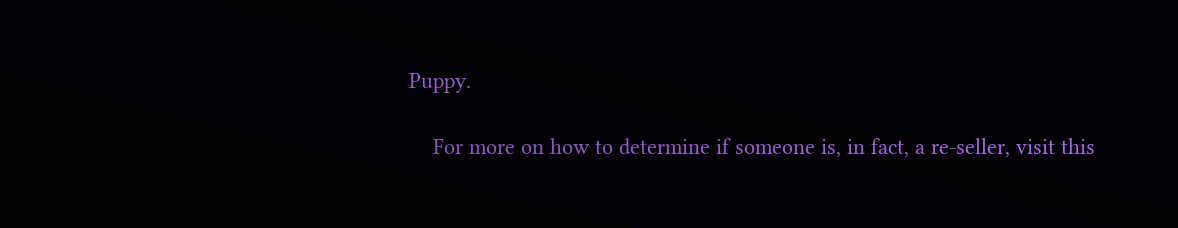Puppy.

    For more on how to determine if someone is, in fact, a re-seller, visit this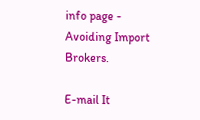info page - Avoiding Import Brokers.

E-mail It